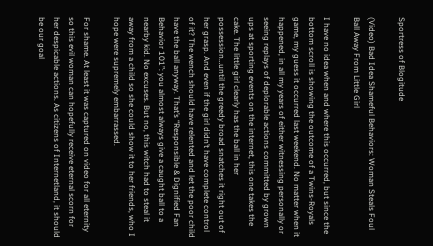Sportress of Blogitude

(Video) Bad Idea Shameful Behaviors: Woman Steals Foul Ball Away From Little Girl

I have no idea when and where this occurred, but since the bottom scroll is showing the outcome of a Twins-Royals game, my guess it occurred last weekend. No matter when it happened, in all my years of either witnessing personally or seeing replays of deplorable actions committed by grown ups at sporting events on the internet, this one takes the cake. The little girl clearly has the ball in her possession…until the greedy broad snatches it right out of her grasp. And even if the girl didn’t have complete control of it? The wench should have relented and let the poor child have the ball anyway. That’s “Responsible & Dignified Fan Behavior 101”: you almost always give a caught ball to a nearby kid. No excuses. But no, this witch had to steal it away from a child so she could show it to her friends, who I hope were supremely embarrassed.

For shame. At least it was captured on video for all eternity so this evil woman can hopefully receive eternal scorn for her despicable actions. As citizens of Internetland, it should be our goal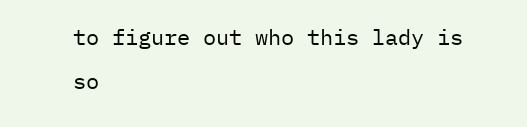to figure out who this lady is so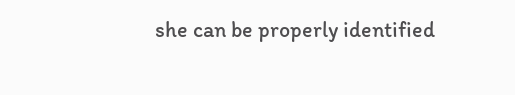she can be properly identified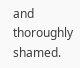and thoroughly shamed.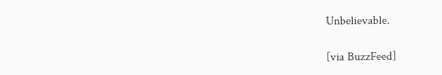Unbelievable.

[via BuzzFeed]